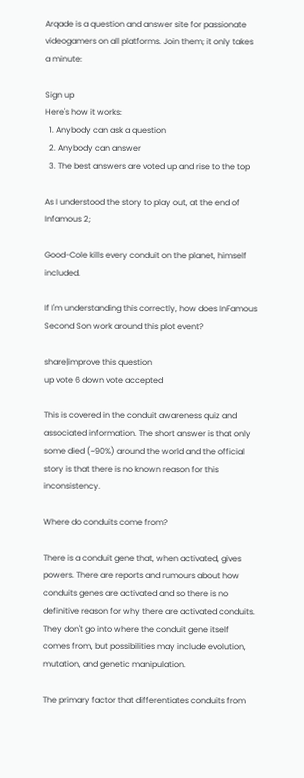Arqade is a question and answer site for passionate videogamers on all platforms. Join them; it only takes a minute:

Sign up
Here's how it works:
  1. Anybody can ask a question
  2. Anybody can answer
  3. The best answers are voted up and rise to the top

As I understood the story to play out, at the end of Infamous 2;

Good-Cole kills every conduit on the planet, himself included.

If I'm understanding this correctly, how does InFamous Second Son work around this plot event?

share|improve this question
up vote 6 down vote accepted

This is covered in the conduit awareness quiz and associated information. The short answer is that only some died (~90%) around the world and the official story is that there is no known reason for this inconsistency.

Where do conduits come from?

There is a conduit gene that, when activated, gives powers. There are reports and rumours about how conduits genes are activated and so there is no definitive reason for why there are activated conduits. They don't go into where the conduit gene itself comes from, but possibilities may include evolution, mutation, and genetic manipulation.

The primary factor that differentiates conduits from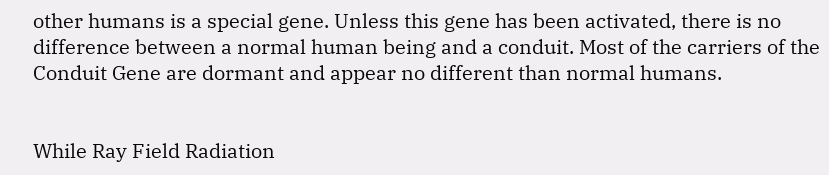other humans is a special gene. Unless this gene has been activated, there is no difference between a normal human being and a conduit. Most of the carriers of the Conduit Gene are dormant and appear no different than normal humans.


While Ray Field Radiation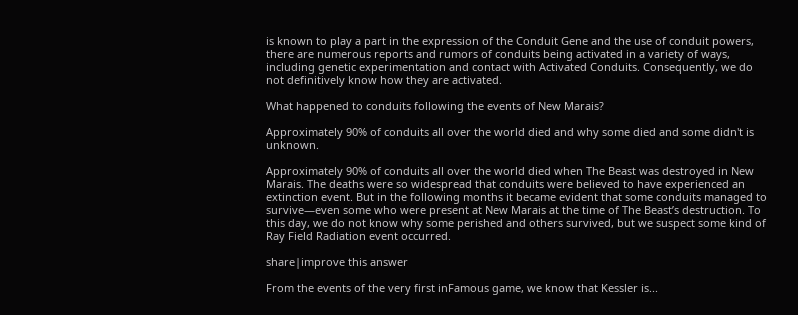is known to play a part in the expression of the Conduit Gene and the use of conduit powers, there are numerous reports and rumors of conduits being activated in a variety of ways, including genetic experimentation and contact with Activated Conduits. Consequently, we do not definitively know how they are activated.

What happened to conduits following the events of New Marais?

Approximately 90% of conduits all over the world died and why some died and some didn't is unknown.

Approximately 90% of conduits all over the world died when The Beast was destroyed in New Marais. The deaths were so widespread that conduits were believed to have experienced an extinction event. But in the following months it became evident that some conduits managed to survive—even some who were present at New Marais at the time of The Beast’s destruction. To this day, we do not know why some perished and others survived, but we suspect some kind of Ray Field Radiation event occurred.

share|improve this answer

From the events of the very first inFamous game, we know that Kessler is...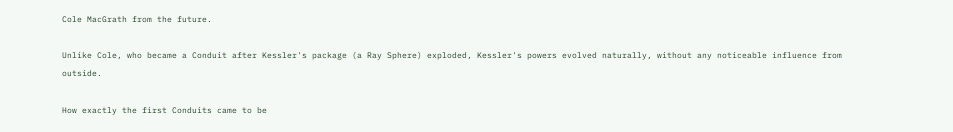Cole MacGrath from the future.

Unlike Cole, who became a Conduit after Kessler's package (a Ray Sphere) exploded, Kessler's powers evolved naturally, without any noticeable influence from outside.

How exactly the first Conduits came to be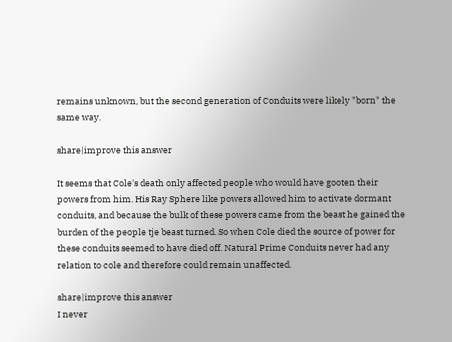remains unknown, but the second generation of Conduits were likely "born" the same way.

share|improve this answer

It seems that Cole's death only affected people who would have gooten their powers from him. His Ray Sphere like powers allowed him to activate dormant conduits, and because the bulk of these powers came from the beast he gained the burden of the people tje beast turned. So when Cole died the source of power for these conduits seemed to have died off. Natural Prime Conduits never had any relation to cole and therefore could remain unaffected.

share|improve this answer
I never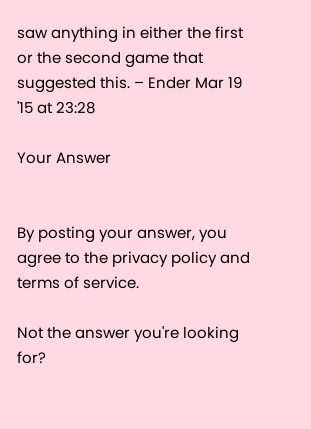saw anything in either the first or the second game that suggested this. – Ender Mar 19 '15 at 23:28

Your Answer


By posting your answer, you agree to the privacy policy and terms of service.

Not the answer you're looking for?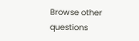Browse other questions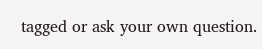tagged or ask your own question.